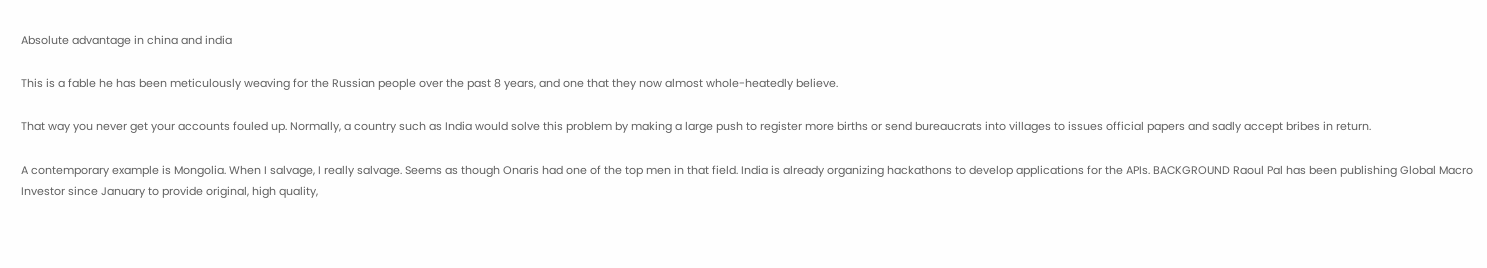Absolute advantage in china and india

This is a fable he has been meticulously weaving for the Russian people over the past 8 years, and one that they now almost whole-heatedly believe.

That way you never get your accounts fouled up. Normally, a country such as India would solve this problem by making a large push to register more births or send bureaucrats into villages to issues official papers and sadly accept bribes in return.

A contemporary example is Mongolia. When I salvage, I really salvage. Seems as though Onaris had one of the top men in that field. India is already organizing hackathons to develop applications for the APIs. BACKGROUND Raoul Pal has been publishing Global Macro Investor since January to provide original, high quality,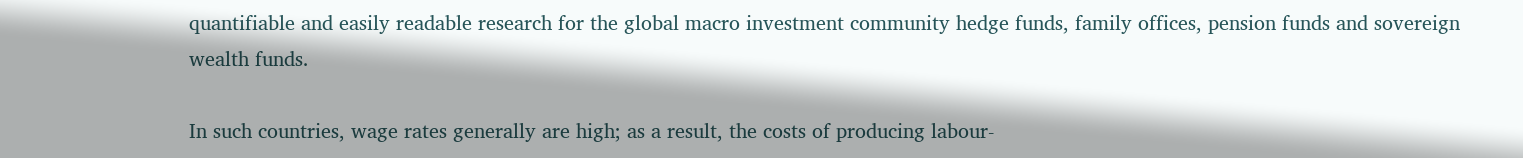quantifiable and easily readable research for the global macro investment community hedge funds, family offices, pension funds and sovereign wealth funds.

In such countries, wage rates generally are high; as a result, the costs of producing labour-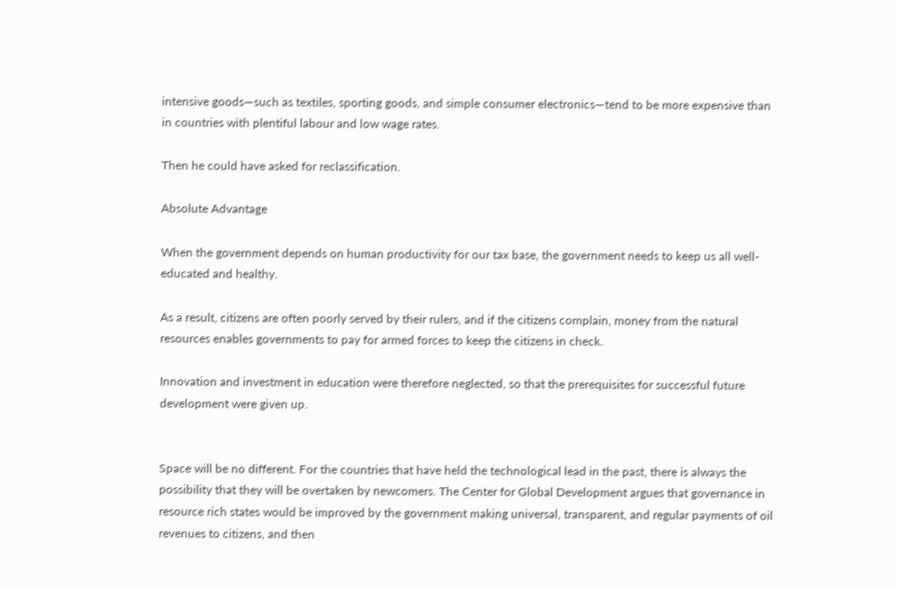intensive goods—such as textiles, sporting goods, and simple consumer electronics—tend to be more expensive than in countries with plentiful labour and low wage rates.

Then he could have asked for reclassification.

Absolute Advantage

When the government depends on human productivity for our tax base, the government needs to keep us all well-educated and healthy.

As a result, citizens are often poorly served by their rulers, and if the citizens complain, money from the natural resources enables governments to pay for armed forces to keep the citizens in check.

Innovation and investment in education were therefore neglected, so that the prerequisites for successful future development were given up.


Space will be no different. For the countries that have held the technological lead in the past, there is always the possibility that they will be overtaken by newcomers. The Center for Global Development argues that governance in resource rich states would be improved by the government making universal, transparent, and regular payments of oil revenues to citizens, and then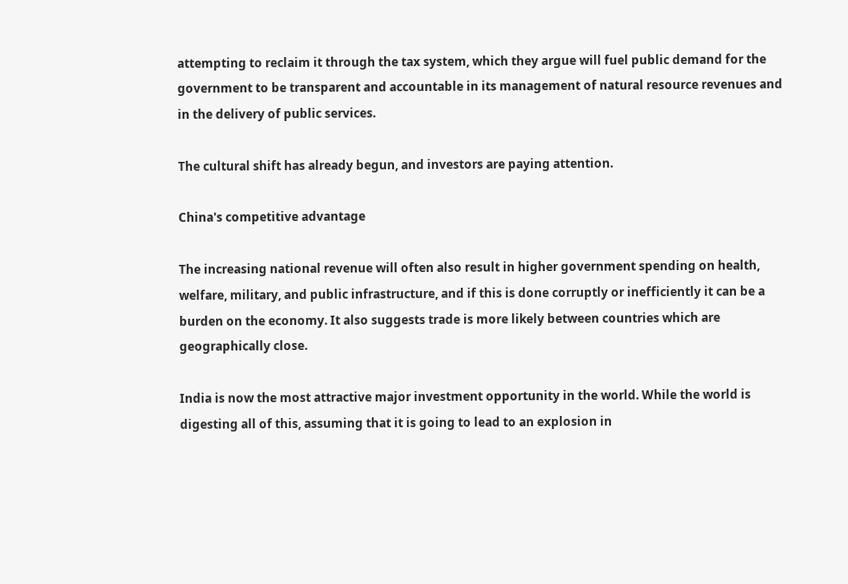attempting to reclaim it through the tax system, which they argue will fuel public demand for the government to be transparent and accountable in its management of natural resource revenues and in the delivery of public services.

The cultural shift has already begun, and investors are paying attention.

China's competitive advantage

The increasing national revenue will often also result in higher government spending on health, welfare, military, and public infrastructure, and if this is done corruptly or inefficiently it can be a burden on the economy. It also suggests trade is more likely between countries which are geographically close.

India is now the most attractive major investment opportunity in the world. While the world is digesting all of this, assuming that it is going to lead to an explosion in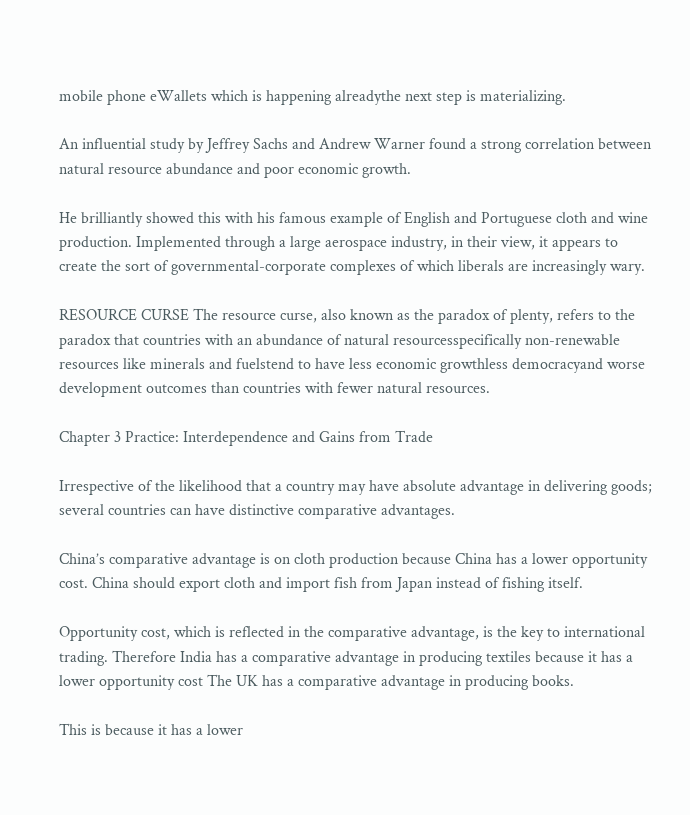mobile phone eWallets which is happening alreadythe next step is materializing.

An influential study by Jeffrey Sachs and Andrew Warner found a strong correlation between natural resource abundance and poor economic growth.

He brilliantly showed this with his famous example of English and Portuguese cloth and wine production. Implemented through a large aerospace industry, in their view, it appears to create the sort of governmental-corporate complexes of which liberals are increasingly wary.

RESOURCE CURSE The resource curse, also known as the paradox of plenty, refers to the paradox that countries with an abundance of natural resourcesspecifically non-renewable resources like minerals and fuelstend to have less economic growthless democracyand worse development outcomes than countries with fewer natural resources.

Chapter 3 Practice: Interdependence and Gains from Trade

Irrespective of the likelihood that a country may have absolute advantage in delivering goods; several countries can have distinctive comparative advantages.

China’s comparative advantage is on cloth production because China has a lower opportunity cost. China should export cloth and import fish from Japan instead of fishing itself.

Opportunity cost, which is reflected in the comparative advantage, is the key to international trading. Therefore India has a comparative advantage in producing textiles because it has a lower opportunity cost The UK has a comparative advantage in producing books.

This is because it has a lower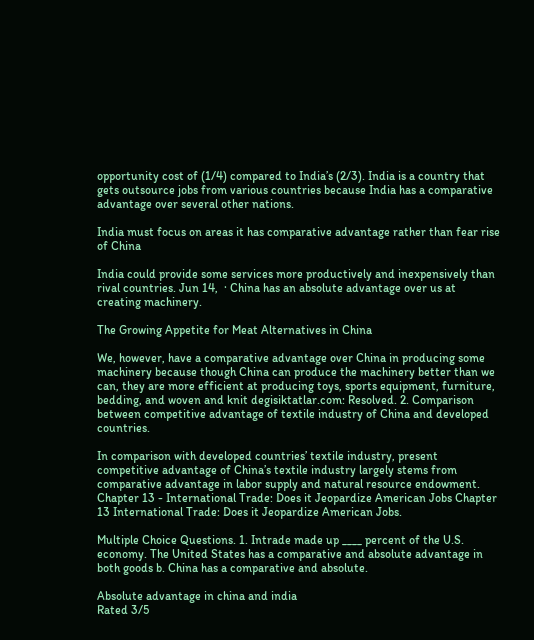opportunity cost of (1/4) compared to India’s (2/3). India is a country that gets outsource jobs from various countries because India has a comparative advantage over several other nations.

India must focus on areas it has comparative advantage rather than fear rise of China

India could provide some services more productively and inexpensively than rival countries. Jun 14,  · China has an absolute advantage over us at creating machinery.

The Growing Appetite for Meat Alternatives in China

We, however, have a comparative advantage over China in producing some machinery because though China can produce the machinery better than we can, they are more efficient at producing toys, sports equipment, furniture, bedding, and woven and knit degisiktatlar.com: Resolved. 2. Comparison between competitive advantage of textile industry of China and developed countries.

In comparison with developed countries’ textile industry, present competitive advantage of China’s textile industry largely stems from comparative advantage in labor supply and natural resource endowment. Chapter 13 - International Trade: Does it Jeopardize American Jobs Chapter 13 International Trade: Does it Jeopardize American Jobs.

Multiple Choice Questions. 1. Intrade made up ____ percent of the U.S. economy. The United States has a comparative and absolute advantage in both goods b. China has a comparative and absolute.

Absolute advantage in china and india
Rated 3/5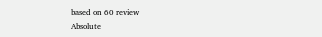based on 60 review
Absolute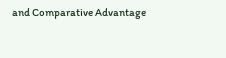and Comparative Advantage